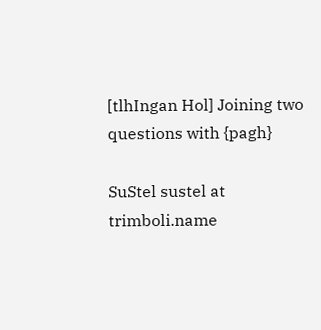[tlhIngan Hol] Joining two questions with {pagh}

SuStel sustel at trimboli.name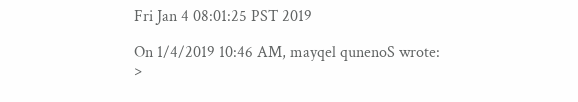Fri Jan 4 08:01:25 PST 2019

On 1/4/2019 10:46 AM, mayqel qunenoS wrote:
>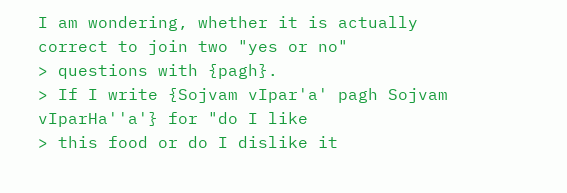I am wondering, whether it is actually correct to join two "yes or no"
> questions with {pagh}.
> If I write {Sojvam vIpar'a' pagh Sojvam vIparHa''a'} for "do I like
> this food or do I dislike it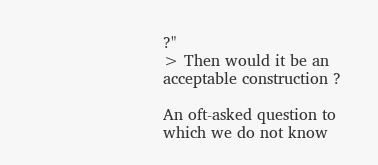?"
> Then would it be an acceptable construction ?

An oft-asked question to which we do not know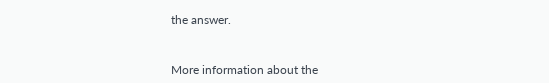the answer.


More information about the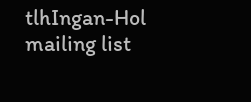tlhIngan-Hol mailing list